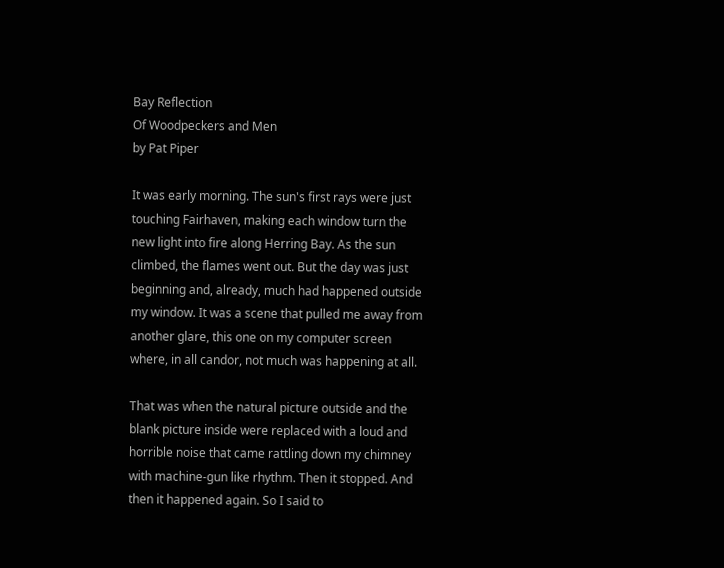Bay Reflection
Of Woodpeckers and Men
by Pat Piper

It was early morning. The sun's first rays were just touching Fairhaven, making each window turn the new light into fire along Herring Bay. As the sun climbed, the flames went out. But the day was just beginning and, already, much had happened outside my window. It was a scene that pulled me away from another glare, this one on my computer screen where, in all candor, not much was happening at all.

That was when the natural picture outside and the blank picture inside were replaced with a loud and horrible noise that came rattling down my chimney with machine-gun like rhythm. Then it stopped. And then it happened again. So I said to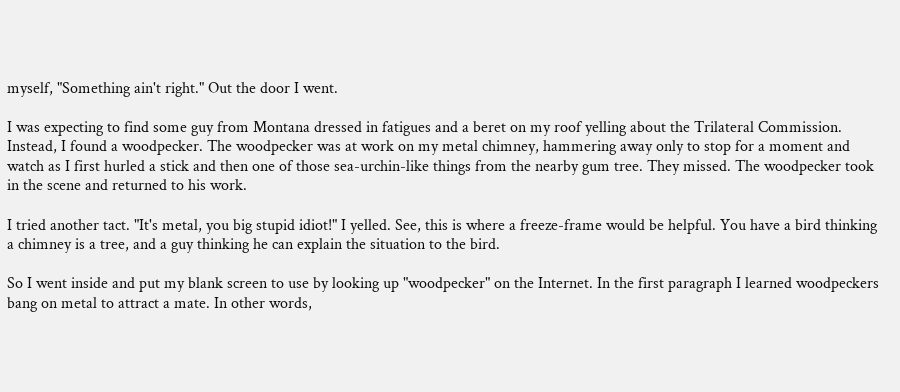myself, "Something ain't right." Out the door I went.

I was expecting to find some guy from Montana dressed in fatigues and a beret on my roof yelling about the Trilateral Commission. Instead, I found a woodpecker. The woodpecker was at work on my metal chimney, hammering away only to stop for a moment and watch as I first hurled a stick and then one of those sea-urchin-like things from the nearby gum tree. They missed. The woodpecker took in the scene and returned to his work.

I tried another tact. "It's metal, you big stupid idiot!" I yelled. See, this is where a freeze-frame would be helpful. You have a bird thinking a chimney is a tree, and a guy thinking he can explain the situation to the bird.

So I went inside and put my blank screen to use by looking up "woodpecker" on the Internet. In the first paragraph I learned woodpeckers bang on metal to attract a mate. In other words,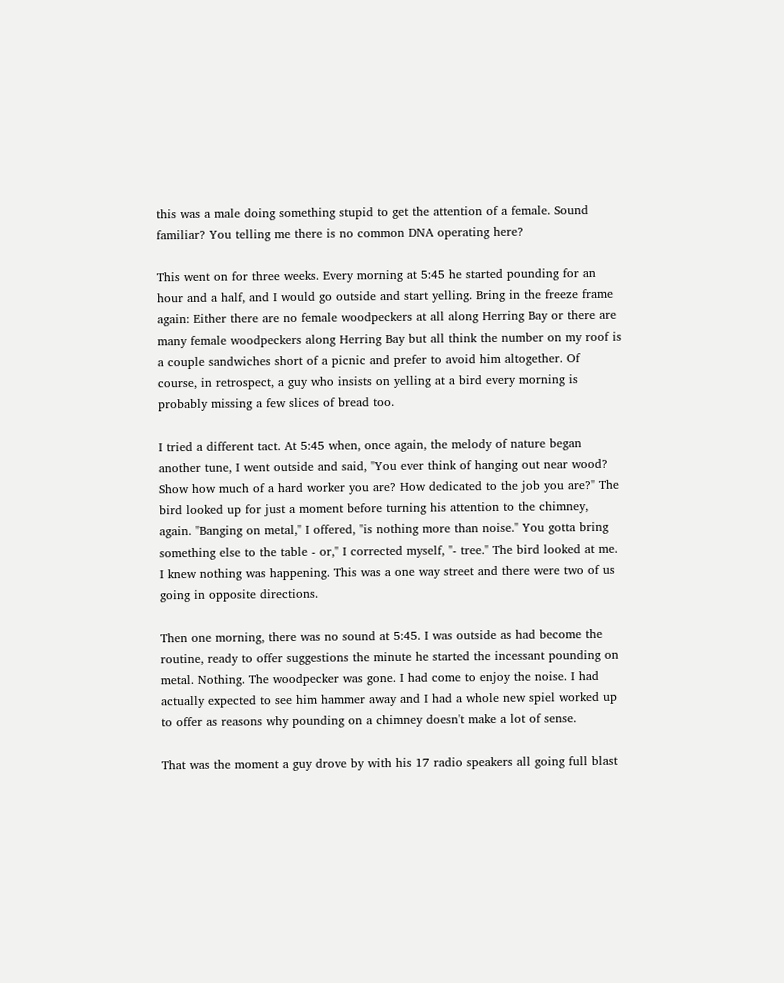this was a male doing something stupid to get the attention of a female. Sound familiar? You telling me there is no common DNA operating here?

This went on for three weeks. Every morning at 5:45 he started pounding for an hour and a half, and I would go outside and start yelling. Bring in the freeze frame again: Either there are no female woodpeckers at all along Herring Bay or there are many female woodpeckers along Herring Bay but all think the number on my roof is a couple sandwiches short of a picnic and prefer to avoid him altogether. Of course, in retrospect, a guy who insists on yelling at a bird every morning is probably missing a few slices of bread too.

I tried a different tact. At 5:45 when, once again, the melody of nature began another tune, I went outside and said, "You ever think of hanging out near wood? Show how much of a hard worker you are? How dedicated to the job you are?" The bird looked up for just a moment before turning his attention to the chimney, again. "Banging on metal," I offered, "is nothing more than noise." You gotta bring something else to the table - or," I corrected myself, "- tree." The bird looked at me. I knew nothing was happening. This was a one way street and there were two of us going in opposite directions.

Then one morning, there was no sound at 5:45. I was outside as had become the routine, ready to offer suggestions the minute he started the incessant pounding on metal. Nothing. The woodpecker was gone. I had come to enjoy the noise. I had actually expected to see him hammer away and I had a whole new spiel worked up to offer as reasons why pounding on a chimney doesn't make a lot of sense.

That was the moment a guy drove by with his 17 radio speakers all going full blast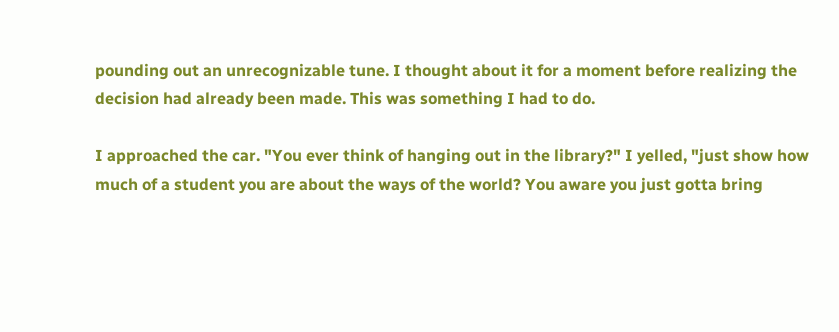pounding out an unrecognizable tune. I thought about it for a moment before realizing the decision had already been made. This was something I had to do.

I approached the car. "You ever think of hanging out in the library?" I yelled, "just show how much of a student you are about the ways of the world? You aware you just gotta bring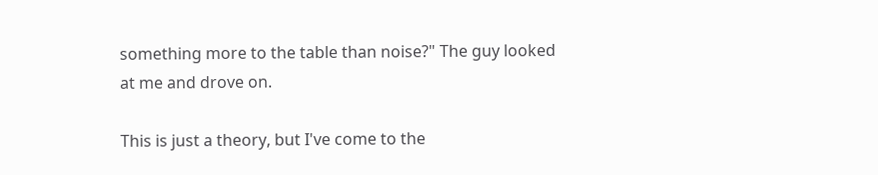something more to the table than noise?" The guy looked at me and drove on.

This is just a theory, but I've come to the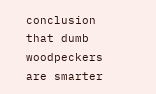conclusion that dumb woodpeckers are smarter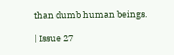than dumb human beings.

| Issue 27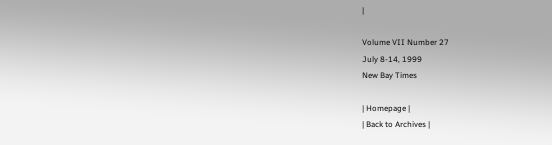|

Volume VII Number 27
July 8-14, 1999
New Bay Times

| Homepage |
| Back to Archives |